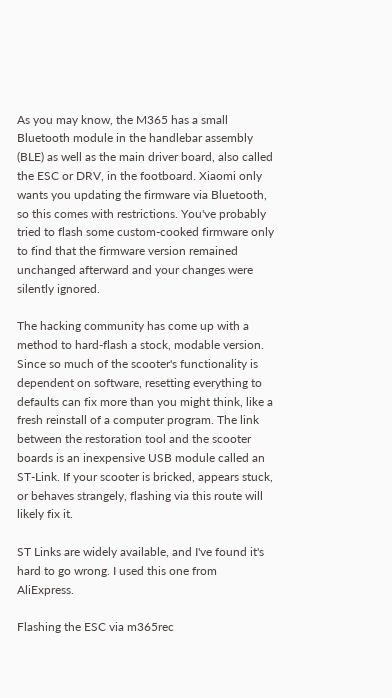As you may know, the M365 has a small Bluetooth module in the handlebar assembly (BLE) as well as the main driver board, also called the ESC or DRV, in the footboard. Xiaomi only wants you updating the firmware via Bluetooth, so this comes with restrictions. You've probably tried to flash some custom-cooked firmware only to find that the firmware version remained unchanged afterward and your changes were silently ignored.

The hacking community has come up with a method to hard-flash a stock, modable version. Since so much of the scooter's functionality is dependent on software, resetting everything to defaults can fix more than you might think, like a fresh reinstall of a computer program. The link between the restoration tool and the scooter boards is an inexpensive USB module called an ST-Link. If your scooter is bricked, appears stuck, or behaves strangely, flashing via this route will likely fix it.

ST Links are widely available, and I've found it's hard to go wrong. I used this one from AliExpress.

Flashing the ESC via m365rec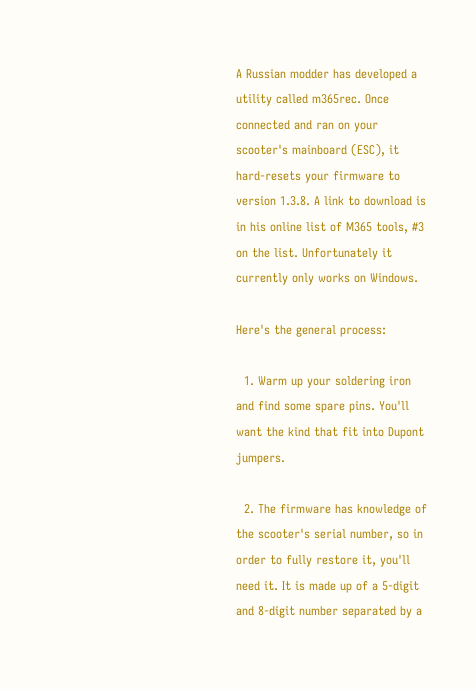A Russian modder has developed a utility called m365rec. Once connected and ran on your scooter's mainboard (ESC), it hard-resets your firmware to version 1.3.8. A link to download is in his online list of M365 tools, #3 on the list. Unfortunately it currently only works on Windows.

Here's the general process:

  1. Warm up your soldering iron and find some spare pins. You'll want the kind that fit into Dupont jumpers.

  2. The firmware has knowledge of the scooter's serial number, so in order to fully restore it, you'll need it. It is made up of a 5-digit and 8-digit number separated by a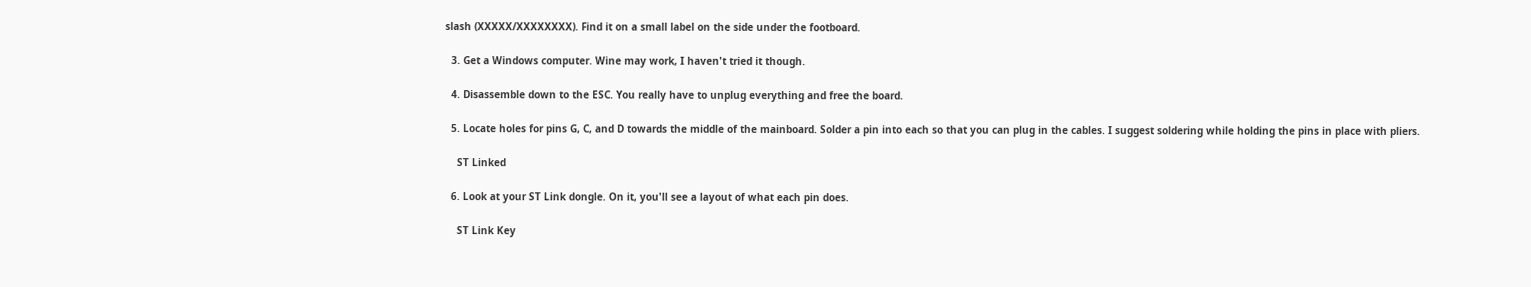slash (XXXXX/XXXXXXXX). Find it on a small label on the side under the footboard.

  3. Get a Windows computer. Wine may work, I haven't tried it though.

  4. Disassemble down to the ESC. You really have to unplug everything and free the board.

  5. Locate holes for pins G, C, and D towards the middle of the mainboard. Solder a pin into each so that you can plug in the cables. I suggest soldering while holding the pins in place with pliers.

    ST Linked

  6. Look at your ST Link dongle. On it, you'll see a layout of what each pin does.

    ST Link Key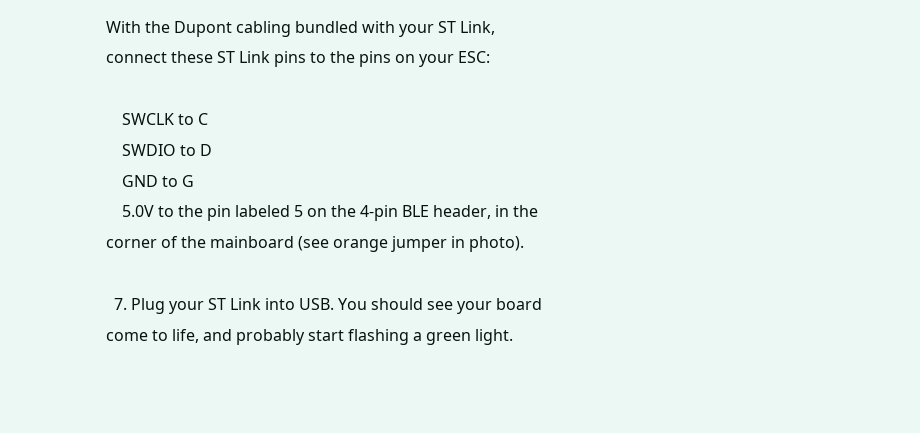With the Dupont cabling bundled with your ST Link, connect these ST Link pins to the pins on your ESC:

    SWCLK to C
    SWDIO to D
    GND to G
    5.0V to the pin labeled 5 on the 4-pin BLE header, in the corner of the mainboard (see orange jumper in photo).

  7. Plug your ST Link into USB. You should see your board come to life, and probably start flashing a green light.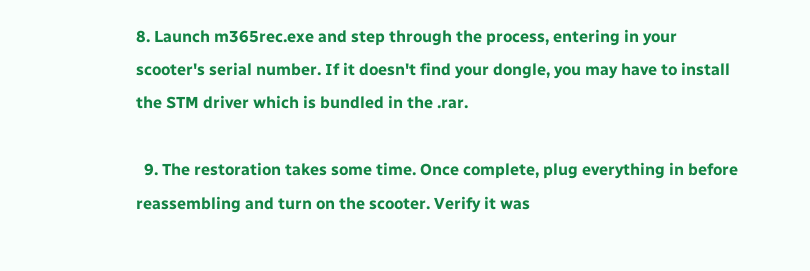8. Launch m365rec.exe and step through the process, entering in your scooter's serial number. If it doesn't find your dongle, you may have to install the STM driver which is bundled in the .rar.

  9. The restoration takes some time. Once complete, plug everything in before reassembling and turn on the scooter. Verify it was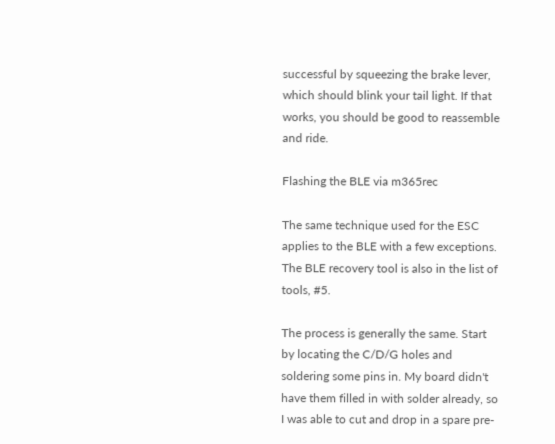successful by squeezing the brake lever, which should blink your tail light. If that works, you should be good to reassemble and ride.

Flashing the BLE via m365rec

The same technique used for the ESC applies to the BLE with a few exceptions. The BLE recovery tool is also in the list of tools, #5.

The process is generally the same. Start by locating the C/D/G holes and soldering some pins in. My board didn't have them filled in with solder already, so I was able to cut and drop in a spare pre-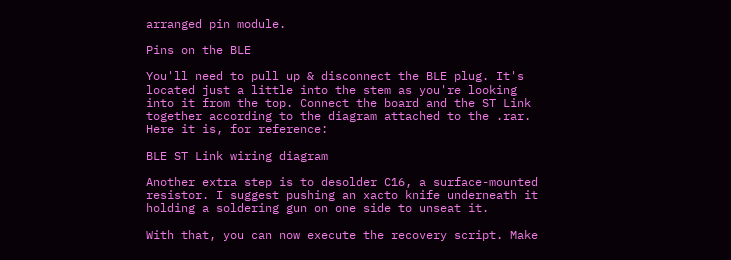arranged pin module.

Pins on the BLE

You'll need to pull up & disconnect the BLE plug. It's located just a little into the stem as you're looking into it from the top. Connect the board and the ST Link together according to the diagram attached to the .rar. Here it is, for reference:

BLE ST Link wiring diagram

Another extra step is to desolder C16, a surface-mounted resistor. I suggest pushing an xacto knife underneath it holding a soldering gun on one side to unseat it.

With that, you can now execute the recovery script. Make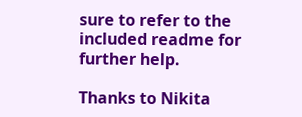sure to refer to the included readme for further help.

Thanks to Nikita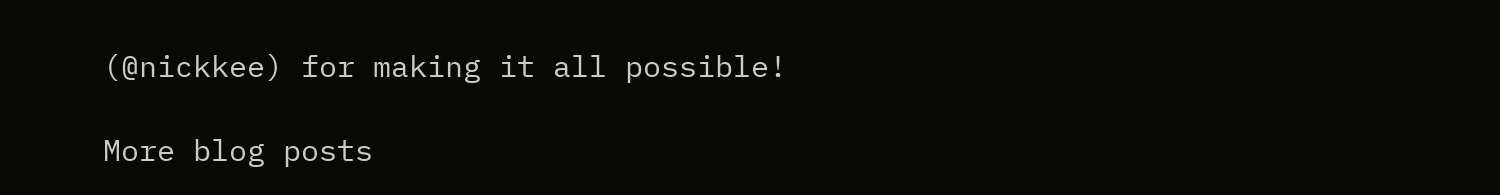(@nickkee) for making it all possible!

More blog posts